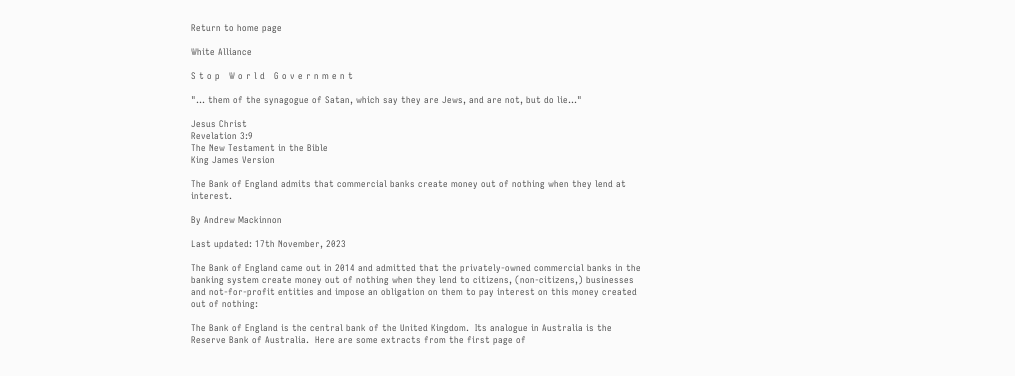Return to home page

White Alliance

S t o p   W o r l d   G o v e r n m e n t

"... them of the synagogue of Satan, which say they are Jews, and are not, but do lie..."

Jesus Christ
Revelation 3:9
The New Testament in the Bible
King James Version

The Bank of England admits that commercial banks create money out of nothing when they lend at interest.

By Andrew Mackinnon

Last updated: 17th November, 2023

The Bank of England came out in 2014 and admitted that the privately-owned commercial banks in the banking system create money out of nothing when they lend to citizens, (non-citizens,) businesses and not-for-profit entities and impose an obligation on them to pay interest on this money created out of nothing:

The Bank of England is the central bank of the United Kingdom.  Its analogue in Australia is the Reserve Bank of Australia.  Here are some extracts from the first page of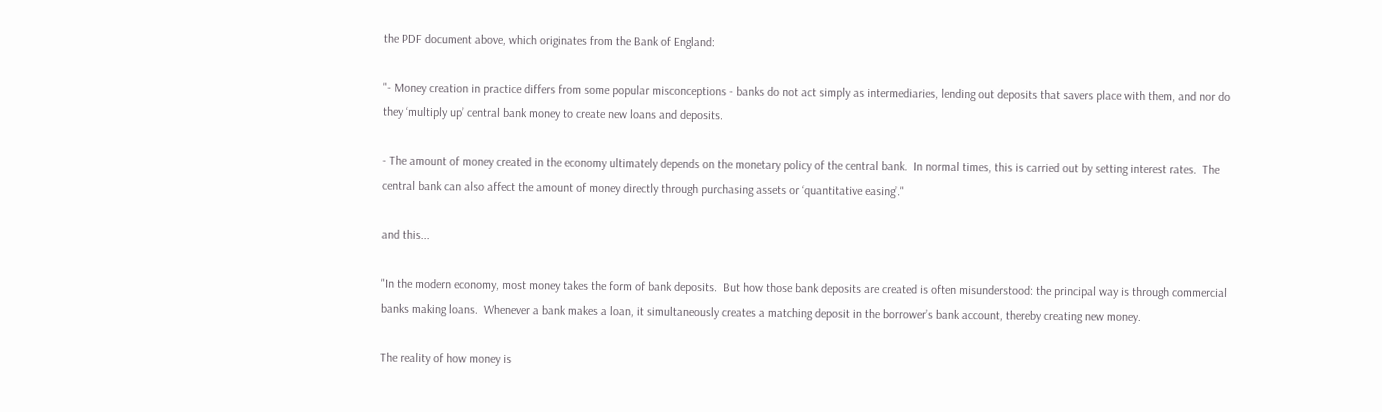the PDF document above, which originates from the Bank of England:

"- Money creation in practice differs from some popular misconceptions - banks do not act simply as intermediaries, lending out deposits that savers place with them, and nor do they ‘multiply up’ central bank money to create new loans and deposits.

- The amount of money created in the economy ultimately depends on the monetary policy of the central bank.  In normal times, this is carried out by setting interest rates.  The central bank can also affect the amount of money directly through purchasing assets or ‘quantitative easing’."

and this...

"In the modern economy, most money takes the form of bank deposits.  But how those bank deposits are created is often misunderstood: the principal way is through commercial banks making loans.  Whenever a bank makes a loan, it simultaneously creates a matching deposit in the borrower’s bank account, thereby creating new money.

The reality of how money is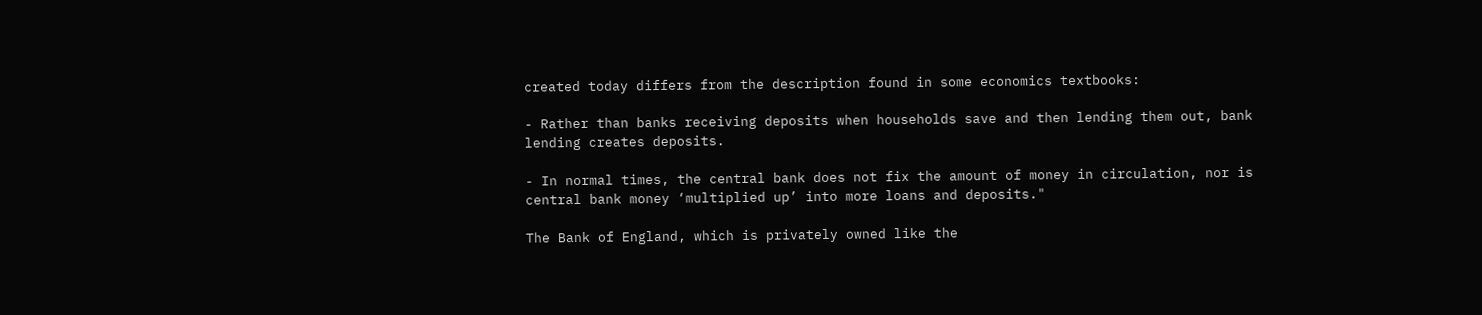created today differs from the description found in some economics textbooks:

- Rather than banks receiving deposits when households save and then lending them out, bank lending creates deposits.

- In normal times, the central bank does not fix the amount of money in circulation, nor is central bank money ‘multiplied up’ into more loans and deposits."

The Bank of England, which is privately owned like the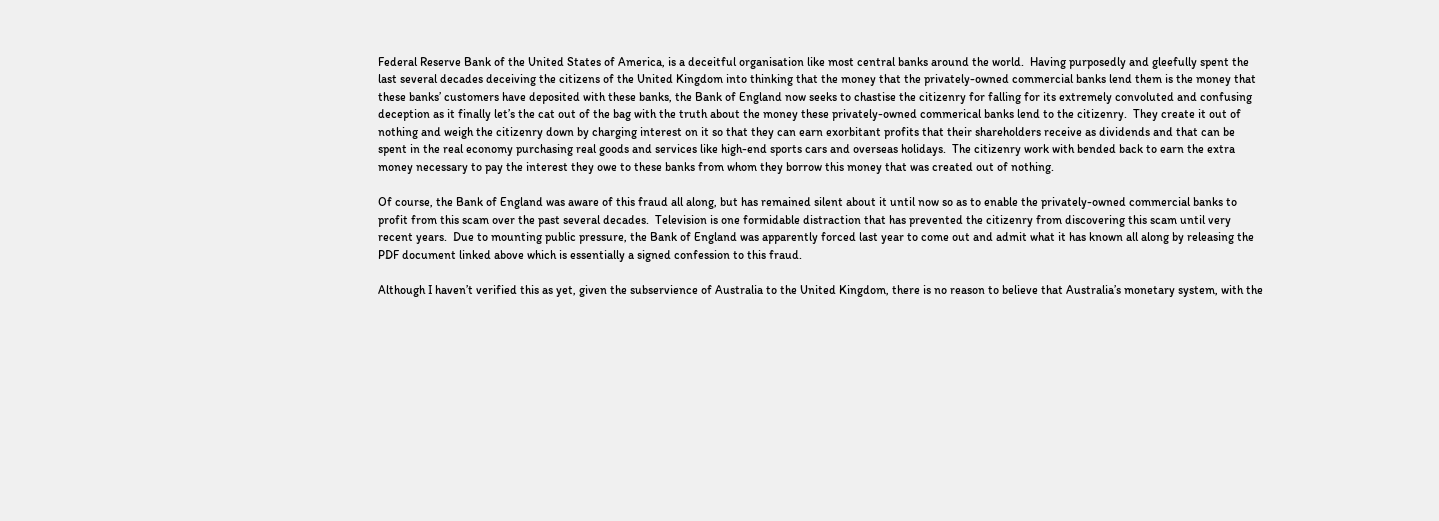Federal Reserve Bank of the United States of America, is a deceitful organisation like most central banks around the world.  Having purposedly and gleefully spent the last several decades deceiving the citizens of the United Kingdom into thinking that the money that the privately-owned commercial banks lend them is the money that these banks’ customers have deposited with these banks, the Bank of England now seeks to chastise the citizenry for falling for its extremely convoluted and confusing deception as it finally let’s the cat out of the bag with the truth about the money these privately-owned commerical banks lend to the citizenry.  They create it out of nothing and weigh the citizenry down by charging interest on it so that they can earn exorbitant profits that their shareholders receive as dividends and that can be spent in the real economy purchasing real goods and services like high-end sports cars and overseas holidays.  The citizenry work with bended back to earn the extra money necessary to pay the interest they owe to these banks from whom they borrow this money that was created out of nothing.

Of course, the Bank of England was aware of this fraud all along, but has remained silent about it until now so as to enable the privately-owned commercial banks to profit from this scam over the past several decades.  Television is one formidable distraction that has prevented the citizenry from discovering this scam until very recent years.  Due to mounting public pressure, the Bank of England was apparently forced last year to come out and admit what it has known all along by releasing the PDF document linked above which is essentially a signed confession to this fraud.

Although I haven’t verified this as yet, given the subservience of Australia to the United Kingdom, there is no reason to believe that Australia’s monetary system, with the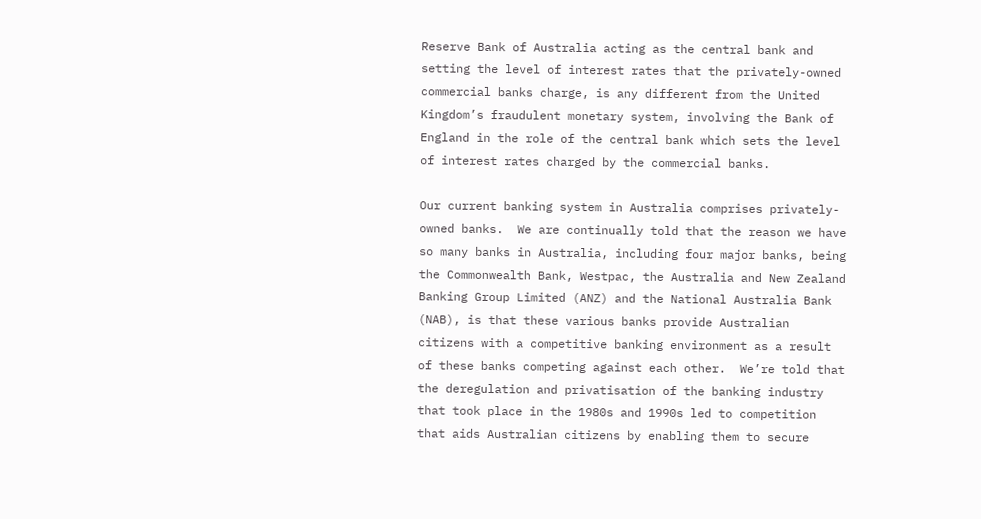Reserve Bank of Australia acting as the central bank and setting the level of interest rates that the privately-owned commercial banks charge, is any different from the United Kingdom’s fraudulent monetary system, involving the Bank of England in the role of the central bank which sets the level of interest rates charged by the commercial banks.

Our current banking system in Australia comprises privately-owned banks.  We are continually told that the reason we have so many banks in Australia, including four major banks, being the Commonwealth Bank, Westpac, the Australia and New Zealand Banking Group Limited (ANZ) and the National Australia Bank (NAB), is that these various banks provide Australian citizens with a competitive banking environment as a result of these banks competing against each other.  We’re told that the deregulation and privatisation of the banking industry that took place in the 1980s and 1990s led to competition that aids Australian citizens by enabling them to secure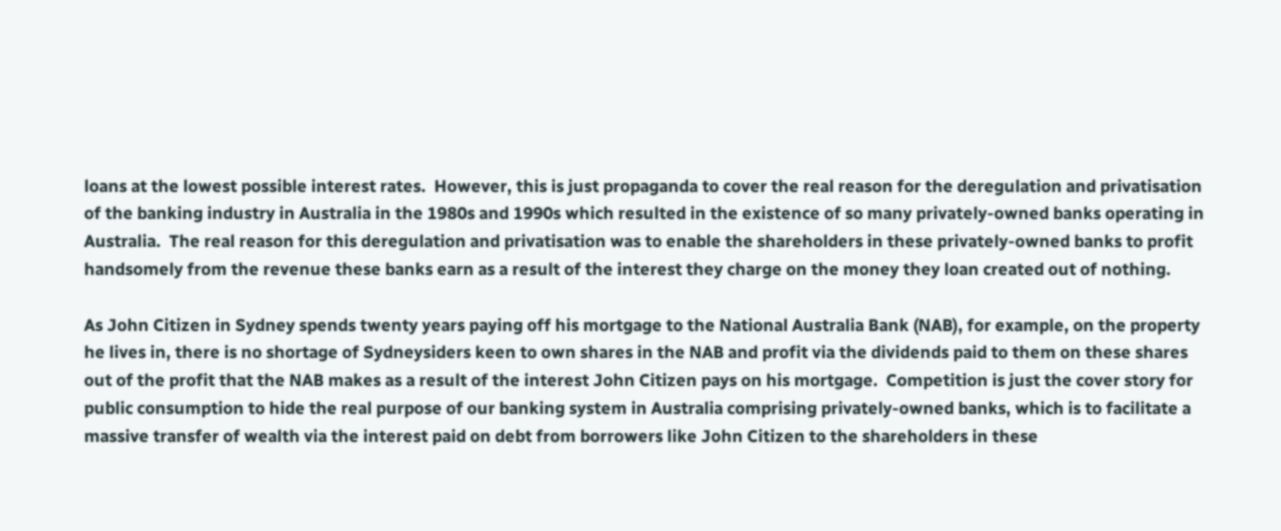loans at the lowest possible interest rates.  However, this is just propaganda to cover the real reason for the deregulation and privatisation of the banking industry in Australia in the 1980s and 1990s which resulted in the existence of so many privately-owned banks operating in Australia.  The real reason for this deregulation and privatisation was to enable the shareholders in these privately-owned banks to profit handsomely from the revenue these banks earn as a result of the interest they charge on the money they loan created out of nothing.

As John Citizen in Sydney spends twenty years paying off his mortgage to the National Australia Bank (NAB), for example, on the property he lives in, there is no shortage of Sydneysiders keen to own shares in the NAB and profit via the dividends paid to them on these shares out of the profit that the NAB makes as a result of the interest John Citizen pays on his mortgage.  Competition is just the cover story for public consumption to hide the real purpose of our banking system in Australia comprising privately-owned banks, which is to facilitate a massive transfer of wealth via the interest paid on debt from borrowers like John Citizen to the shareholders in these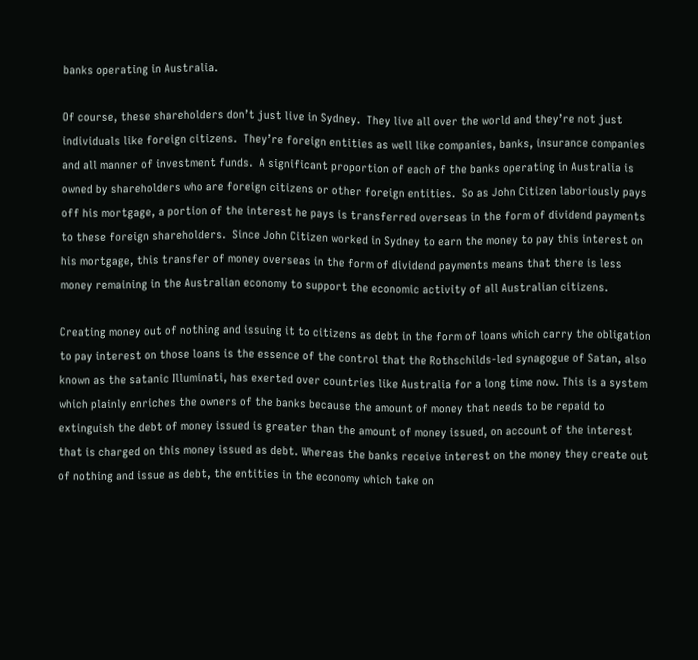banks operating in Australia.

Of course, these shareholders don’t just live in Sydney.  They live all over the world and they’re not just individuals like foreign citizens.  They’re foreign entities as well like companies, banks, insurance companies and all manner of investment funds.  A significant proportion of each of the banks operating in Australia is owned by shareholders who are foreign citizens or other foreign entities.  So as John Citizen laboriously pays off his mortgage, a portion of the interest he pays is transferred overseas in the form of dividend payments to these foreign shareholders.  Since John Citizen worked in Sydney to earn the money to pay this interest on his mortgage, this transfer of money overseas in the form of dividend payments means that there is less money remaining in the Australian economy to support the economic activity of all Australian citizens.

Creating money out of nothing and issuing it to citizens as debt in the form of loans which carry the obligation to pay interest on those loans is the essence of the control that the Rothschilds-led synagogue of Satan, also known as the satanic Illuminati, has exerted over countries like Australia for a long time now. This is a system which plainly enriches the owners of the banks because the amount of money that needs to be repaid to extinguish the debt of money issued is greater than the amount of money issued, on account of the interest that is charged on this money issued as debt. Whereas the banks receive interest on the money they create out of nothing and issue as debt, the entities in the economy which take on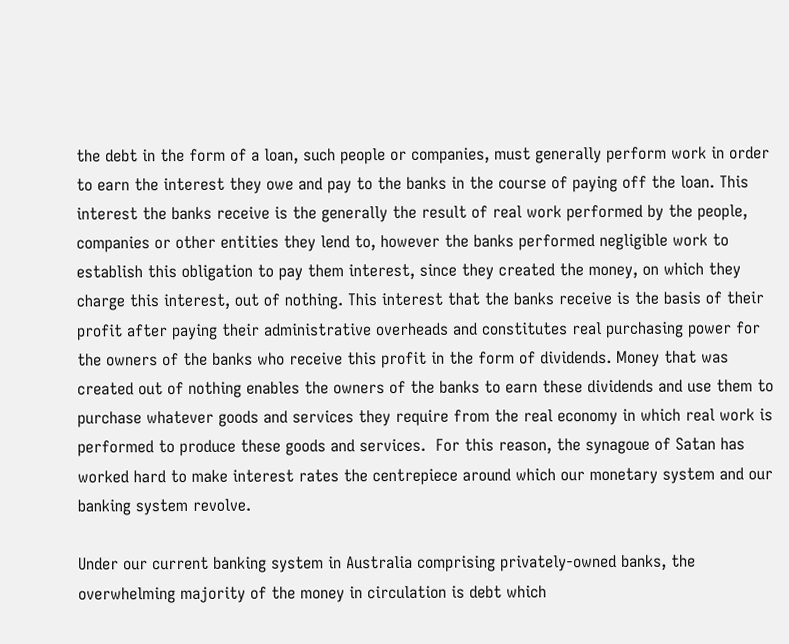the debt in the form of a loan, such people or companies, must generally perform work in order to earn the interest they owe and pay to the banks in the course of paying off the loan. This interest the banks receive is the generally the result of real work performed by the people, companies or other entities they lend to, however the banks performed negligible work to establish this obligation to pay them interest, since they created the money, on which they charge this interest, out of nothing. This interest that the banks receive is the basis of their profit after paying their administrative overheads and constitutes real purchasing power for the owners of the banks who receive this profit in the form of dividends. Money that was created out of nothing enables the owners of the banks to earn these dividends and use them to purchase whatever goods and services they require from the real economy in which real work is performed to produce these goods and services.  For this reason, the synagoue of Satan has worked hard to make interest rates the centrepiece around which our monetary system and our banking system revolve.

Under our current banking system in Australia comprising privately-owned banks, the overwhelming majority of the money in circulation is debt which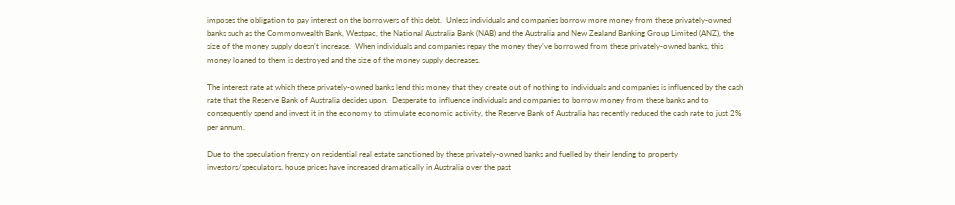imposes the obligation to pay interest on the borrowers of this debt.  Unless individuals and companies borrow more money from these privately-owned banks such as the Commonwealth Bank, Westpac, the National Australia Bank (NAB) and the Australia and New Zealand Banking Group Limited (ANZ), the size of the money supply doesn’t increase.  When individuals and companies repay the money they’ve borrowed from these privately-owned banks, this money loaned to them is destroyed and the size of the money supply decreases.

The interest rate at which these privately-owned banks lend this money that they create out of nothing to individuals and companies is influenced by the cash rate that the Reserve Bank of Australia decides upon.  Desperate to influence individuals and companies to borrow money from these banks and to consequently spend and invest it in the economy to stimulate economic activity, the Reserve Bank of Australia has recently reduced the cash rate to just 2% per annum.

Due to the speculation frenzy on residential real estate sanctioned by these privately-owned banks and fuelled by their lending to property investors/speculators, house prices have increased dramatically in Australia over the past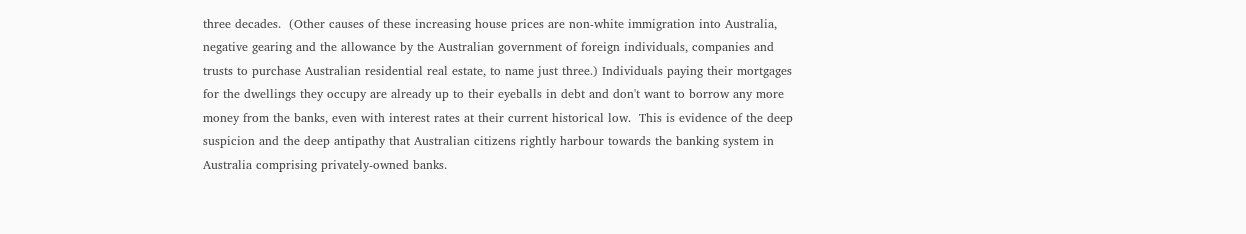three decades.  (Other causes of these increasing house prices are non-white immigration into Australia, negative gearing and the allowance by the Australian government of foreign individuals, companies and trusts to purchase Australian residential real estate, to name just three.) Individuals paying their mortgages for the dwellings they occupy are already up to their eyeballs in debt and don't want to borrow any more money from the banks, even with interest rates at their current historical low.  This is evidence of the deep suspicion and the deep antipathy that Australian citizens rightly harbour towards the banking system in Australia comprising privately-owned banks.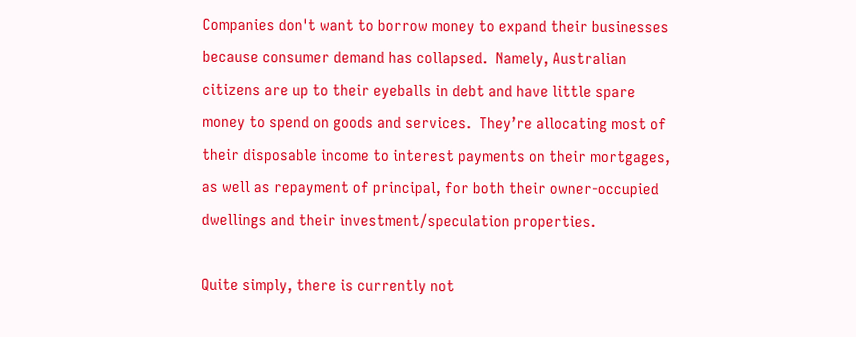Companies don't want to borrow money to expand their businesses because consumer demand has collapsed.  Namely, Australian citizens are up to their eyeballs in debt and have little spare money to spend on goods and services.  They’re allocating most of their disposable income to interest payments on their mortgages, as well as repayment of principal, for both their owner-occupied dwellings and their investment/speculation properties.

Quite simply, there is currently not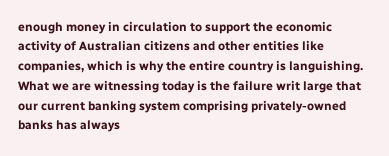enough money in circulation to support the economic activity of Australian citizens and other entities like companies, which is why the entire country is languishing.  What we are witnessing today is the failure writ large that our current banking system comprising privately-owned banks has always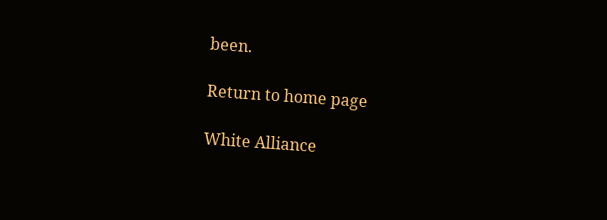been.

Return to home page

White Alliance